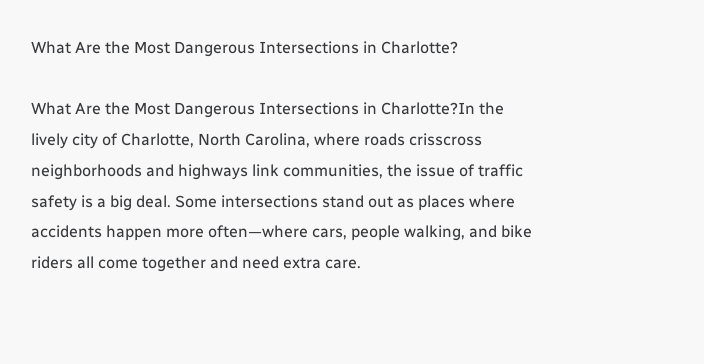What Are the Most Dangerous Intersections in Charlotte?

What Are the Most Dangerous Intersections in Charlotte?In the lively city of Charlotte, North Carolina, where roads crisscross neighborhoods and highways link communities, the issue of traffic safety is a big deal. Some intersections stand out as places where accidents happen more often—where cars, people walking, and bike riders all come together and need extra care.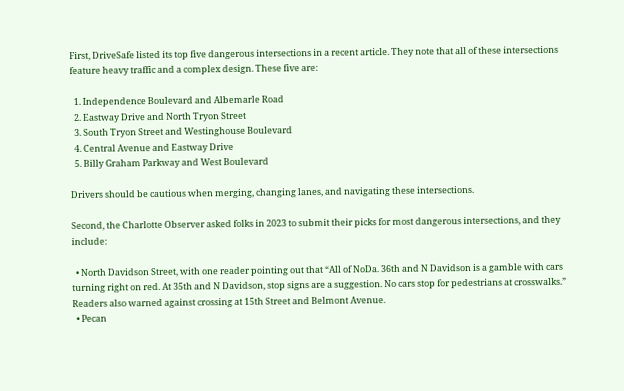First, DriveSafe listed its top five dangerous intersections in a recent article. They note that all of these intersections feature heavy traffic and a complex design. These five are:

  1. Independence Boulevard and Albemarle Road
  2. Eastway Drive and North Tryon Street
  3. South Tryon Street and Westinghouse Boulevard
  4. Central Avenue and Eastway Drive
  5. Billy Graham Parkway and West Boulevard

Drivers should be cautious when merging, changing lanes, and navigating these intersections.

Second, the Charlotte Observer asked folks in 2023 to submit their picks for most dangerous intersections, and they include:

  • North Davidson Street, with one reader pointing out that “All of NoDa. 36th and N Davidson is a gamble with cars turning right on red. At 35th and N Davidson, stop signs are a suggestion. No cars stop for pedestrians at crosswalks.” Readers also warned against crossing at 15th Street and Belmont Avenue.
  • Pecan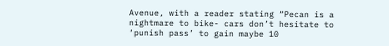Avenue, with a reader stating “Pecan is a nightmare to bike- cars don’t hesitate to ‘punish pass’ to gain maybe 10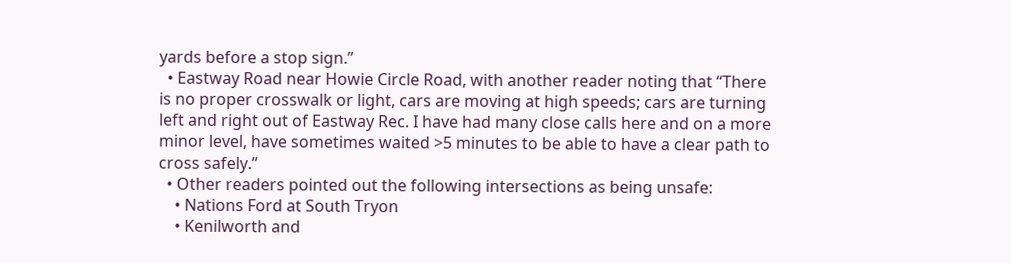yards before a stop sign.”
  • Eastway Road near Howie Circle Road, with another reader noting that “There is no proper crosswalk or light, cars are moving at high speeds; cars are turning left and right out of Eastway Rec. I have had many close calls here and on a more minor level, have sometimes waited >5 minutes to be able to have a clear path to cross safely.”
  • Other readers pointed out the following intersections as being unsafe:
    • Nations Ford at South Tryon
    • Kenilworth and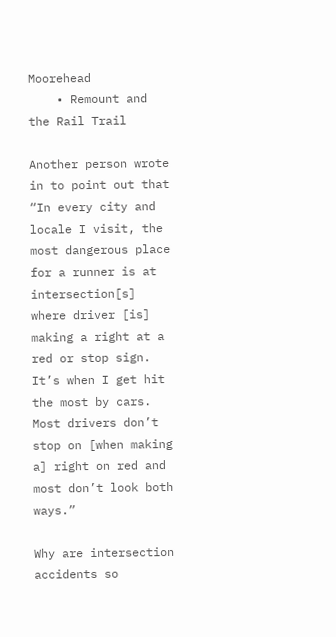Moorehead
    • Remount and the Rail Trail

Another person wrote in to point out that “In every city and locale I visit, the most dangerous place for a runner is at intersection[s] where driver [is] making a right at a red or stop sign. It’s when I get hit the most by cars. Most drivers don’t stop on [when making a] right on red and most don’t look both ways.”

Why are intersection accidents so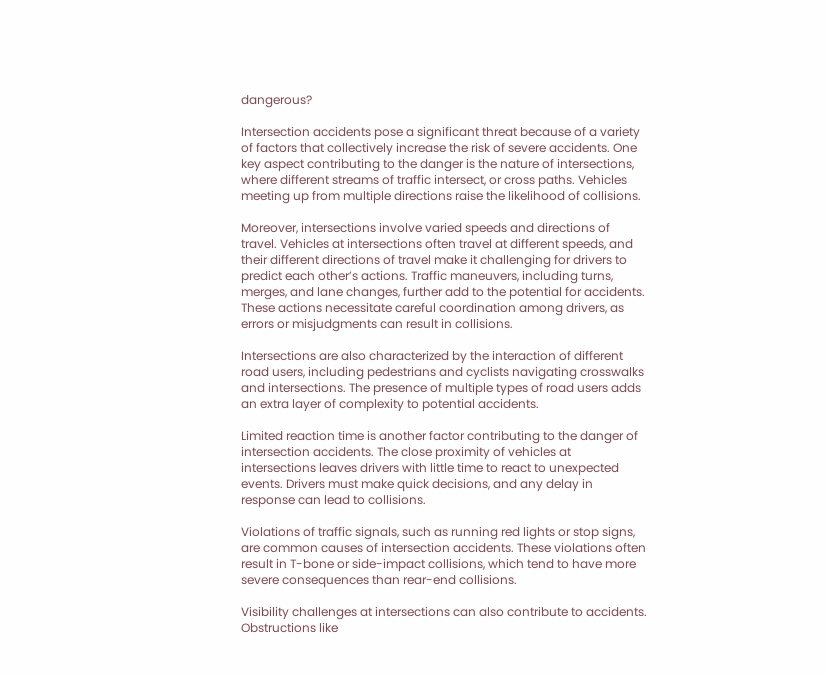dangerous?

Intersection accidents pose a significant threat because of a variety of factors that collectively increase the risk of severe accidents. One key aspect contributing to the danger is the nature of intersections, where different streams of traffic intersect, or cross paths. Vehicles meeting up from multiple directions raise the likelihood of collisions.

Moreover, intersections involve varied speeds and directions of travel. Vehicles at intersections often travel at different speeds, and their different directions of travel make it challenging for drivers to predict each other’s actions. Traffic maneuvers, including turns, merges, and lane changes, further add to the potential for accidents. These actions necessitate careful coordination among drivers, as errors or misjudgments can result in collisions.

Intersections are also characterized by the interaction of different road users, including pedestrians and cyclists navigating crosswalks and intersections. The presence of multiple types of road users adds an extra layer of complexity to potential accidents.

Limited reaction time is another factor contributing to the danger of intersection accidents. The close proximity of vehicles at intersections leaves drivers with little time to react to unexpected events. Drivers must make quick decisions, and any delay in response can lead to collisions.

Violations of traffic signals, such as running red lights or stop signs, are common causes of intersection accidents. These violations often result in T-bone or side-impact collisions, which tend to have more severe consequences than rear-end collisions.

Visibility challenges at intersections can also contribute to accidents. Obstructions like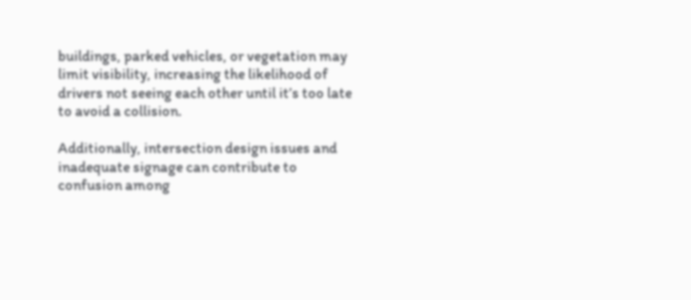buildings, parked vehicles, or vegetation may limit visibility, increasing the likelihood of drivers not seeing each other until it’s too late to avoid a collision.

Additionally, intersection design issues and inadequate signage can contribute to confusion among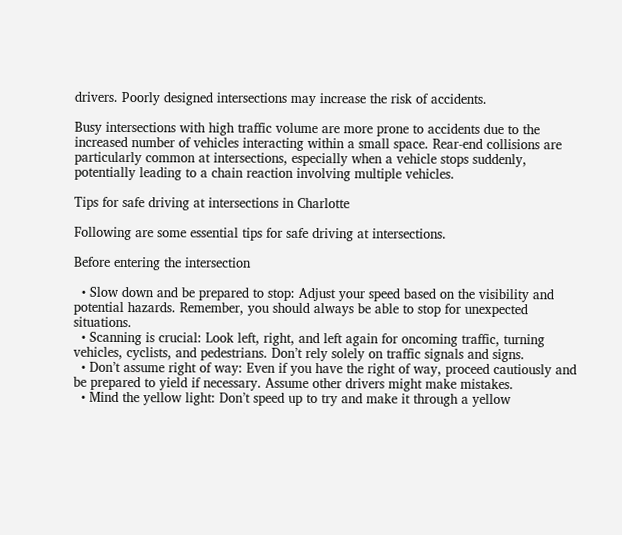drivers. Poorly designed intersections may increase the risk of accidents.

Busy intersections with high traffic volume are more prone to accidents due to the increased number of vehicles interacting within a small space. Rear-end collisions are particularly common at intersections, especially when a vehicle stops suddenly, potentially leading to a chain reaction involving multiple vehicles.

Tips for safe driving at intersections in Charlotte

Following are some essential tips for safe driving at intersections.

Before entering the intersection

  • Slow down and be prepared to stop: Adjust your speed based on the visibility and potential hazards. Remember, you should always be able to stop for unexpected situations.
  • Scanning is crucial: Look left, right, and left again for oncoming traffic, turning vehicles, cyclists, and pedestrians. Don’t rely solely on traffic signals and signs.
  • Don’t assume right of way: Even if you have the right of way, proceed cautiously and be prepared to yield if necessary. Assume other drivers might make mistakes.
  • Mind the yellow light: Don’t speed up to try and make it through a yellow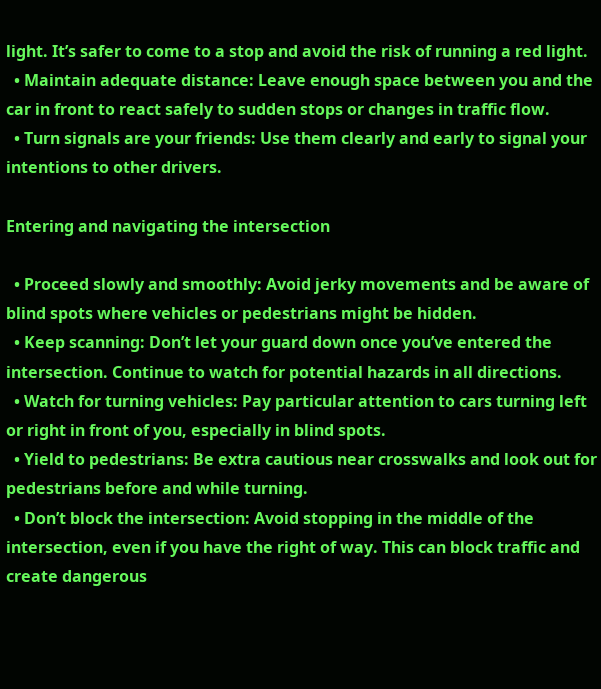light. It’s safer to come to a stop and avoid the risk of running a red light.
  • Maintain adequate distance: Leave enough space between you and the car in front to react safely to sudden stops or changes in traffic flow.
  • Turn signals are your friends: Use them clearly and early to signal your intentions to other drivers.

Entering and navigating the intersection

  • Proceed slowly and smoothly: Avoid jerky movements and be aware of blind spots where vehicles or pedestrians might be hidden.
  • Keep scanning: Don’t let your guard down once you’ve entered the intersection. Continue to watch for potential hazards in all directions.
  • Watch for turning vehicles: Pay particular attention to cars turning left or right in front of you, especially in blind spots.
  • Yield to pedestrians: Be extra cautious near crosswalks and look out for pedestrians before and while turning.
  • Don’t block the intersection: Avoid stopping in the middle of the intersection, even if you have the right of way. This can block traffic and create dangerous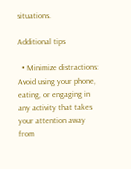situations.

Additional tips

  • Minimize distractions: Avoid using your phone, eating, or engaging in any activity that takes your attention away from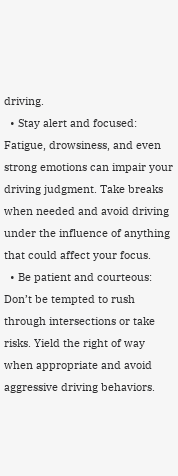driving.
  • Stay alert and focused: Fatigue, drowsiness, and even strong emotions can impair your driving judgment. Take breaks when needed and avoid driving under the influence of anything that could affect your focus.
  • Be patient and courteous: Don’t be tempted to rush through intersections or take risks. Yield the right of way when appropriate and avoid aggressive driving behaviors.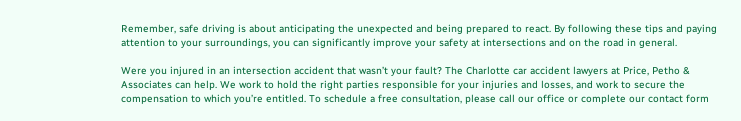Remember, safe driving is about anticipating the unexpected and being prepared to react. By following these tips and paying attention to your surroundings, you can significantly improve your safety at intersections and on the road in general.

Were you injured in an intersection accident that wasn’t your fault? The Charlotte car accident lawyers at Price, Petho & Associates can help. We work to hold the right parties responsible for your injuries and losses, and work to secure the compensation to which you’re entitled. To schedule a free consultation, please call our office or complete our contact form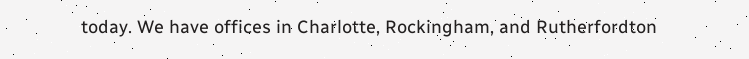today. We have offices in Charlotte, Rockingham, and Rutherfordton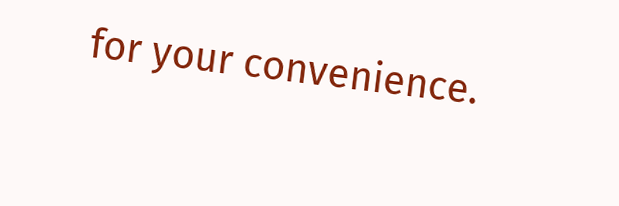for your convenience.